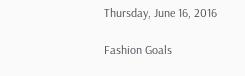Thursday, June 16, 2016

Fashion Goals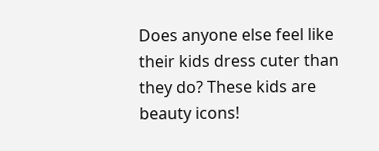Does anyone else feel like their kids dress cuter than they do? These kids are beauty icons!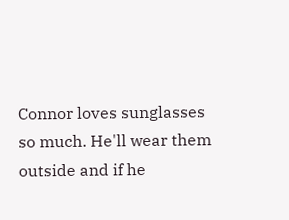Connor loves sunglasses so much. He'll wear them outside and if he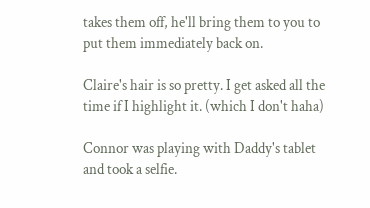takes them off, he'll bring them to you to put them immediately back on.

Claire's hair is so pretty. I get asked all the time if I highlight it. (which I don't haha)

Connor was playing with Daddy's tablet and took a selfie.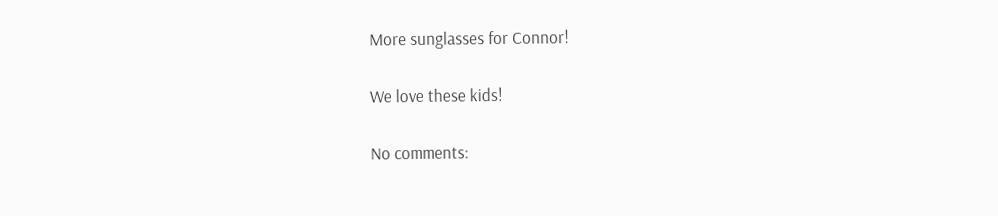More sunglasses for Connor!

We love these kids!

No comments: